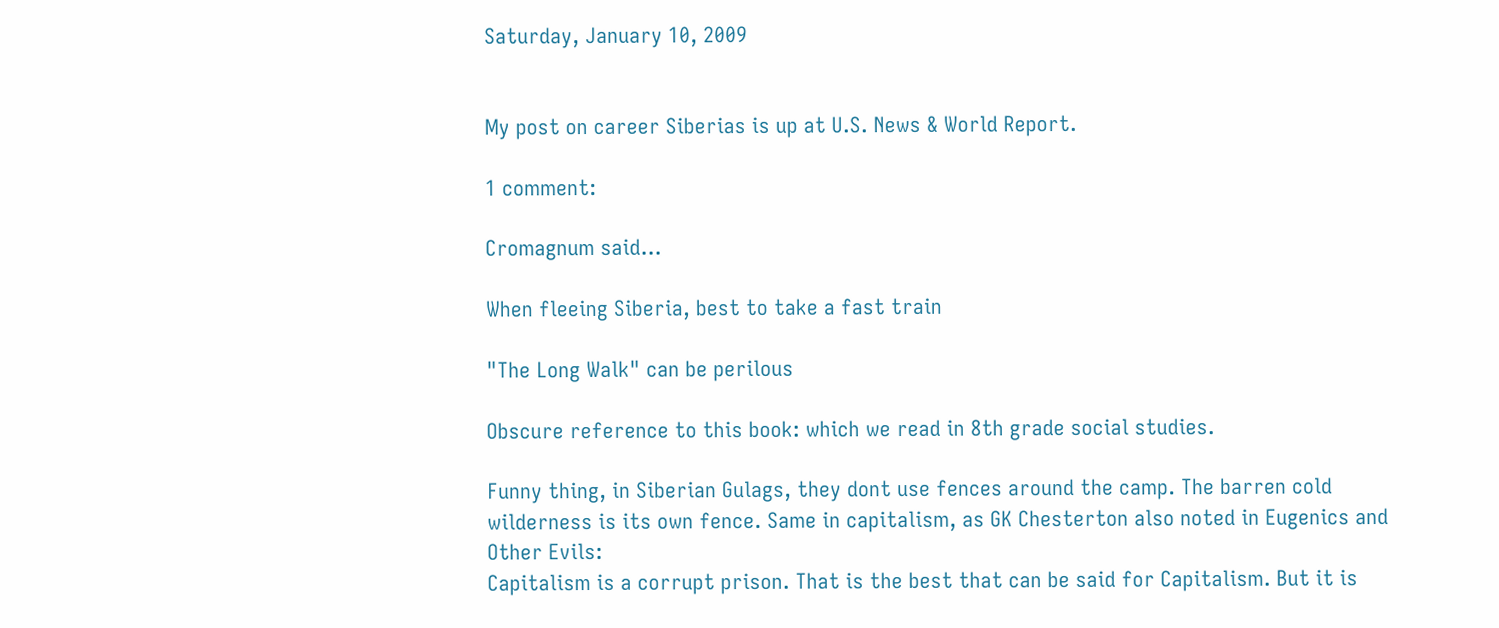Saturday, January 10, 2009


My post on career Siberias is up at U.S. News & World Report.

1 comment:

Cromagnum said...

When fleeing Siberia, best to take a fast train

"The Long Walk" can be perilous

Obscure reference to this book: which we read in 8th grade social studies.

Funny thing, in Siberian Gulags, they dont use fences around the camp. The barren cold wilderness is its own fence. Same in capitalism, as GK Chesterton also noted in Eugenics and Other Evils:
Capitalism is a corrupt prison. That is the best that can be said for Capitalism. But it is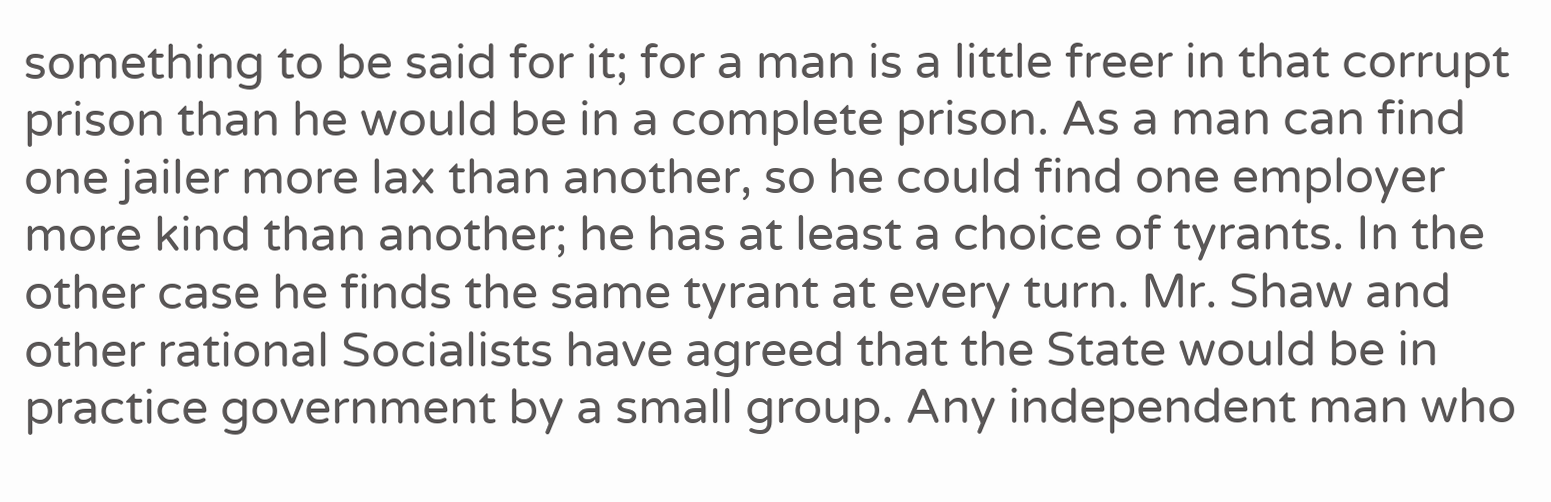something to be said for it; for a man is a little freer in that corrupt prison than he would be in a complete prison. As a man can find one jailer more lax than another, so he could find one employer more kind than another; he has at least a choice of tyrants. In the other case he finds the same tyrant at every turn. Mr. Shaw and other rational Socialists have agreed that the State would be in practice government by a small group. Any independent man who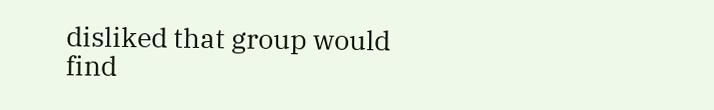disliked that group would find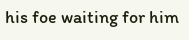his foe waiting for him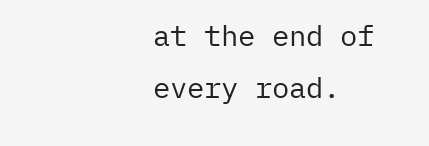at the end of every road.